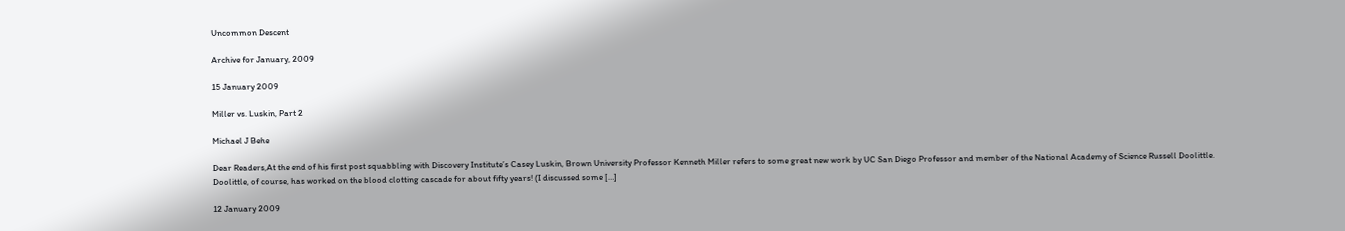Uncommon Descent

Archive for January, 2009

15 January 2009

Miller vs. Luskin, Part 2

Michael J Behe

Dear Readers,At the end of his first post squabbling with Discovery Institute’s Casey Luskin, Brown University Professor Kenneth Miller refers to some great new work by UC San Diego Professor and member of the National Academy of Science Russell Doolittle. Doolittle, of course, has worked on the blood clotting cascade for about fifty years! (I discussed some […]

12 January 2009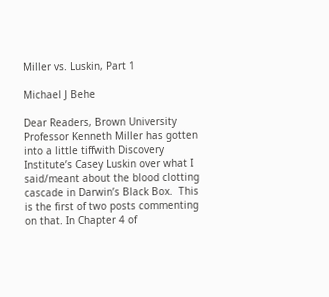Miller vs. Luskin, Part 1

Michael J Behe

Dear Readers, Brown University Professor Kenneth Miller has gotten into a little tiffwith Discovery Institute’s Casey Luskin over what I said/meant about the blood clotting cascade in Darwin’s Black Box.  This is the first of two posts commenting on that. In Chapter 4 of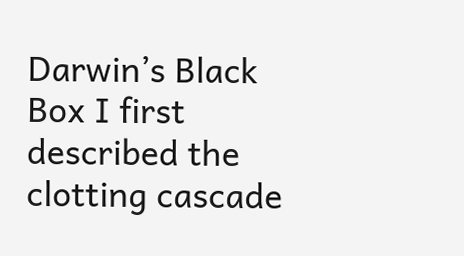Darwin’s Black Box I first described the clotting cascade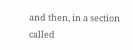and then, in a section called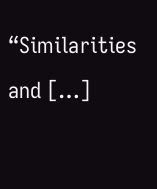“Similarities and […]